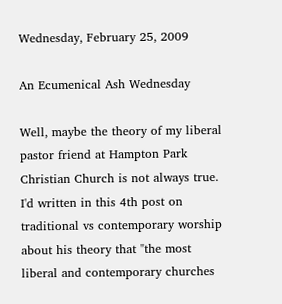Wednesday, February 25, 2009

An Ecumenical Ash Wednesday

Well, maybe the theory of my liberal pastor friend at Hampton Park Christian Church is not always true. I'd written in this 4th post on traditional vs contemporary worship about his theory that "the most liberal and contemporary churches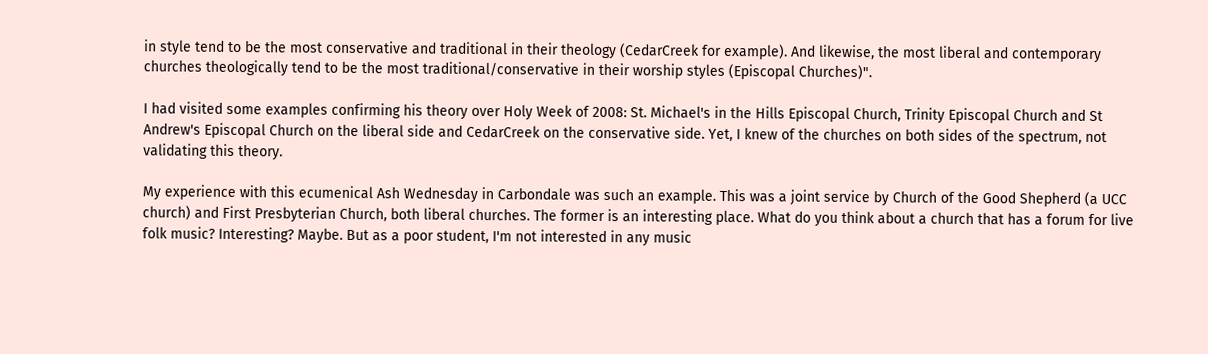in style tend to be the most conservative and traditional in their theology (CedarCreek for example). And likewise, the most liberal and contemporary churches theologically tend to be the most traditional/conservative in their worship styles (Episcopal Churches)".

I had visited some examples confirming his theory over Holy Week of 2008: St. Michael's in the Hills Episcopal Church, Trinity Episcopal Church and St Andrew's Episcopal Church on the liberal side and CedarCreek on the conservative side. Yet, I knew of the churches on both sides of the spectrum, not validating this theory.

My experience with this ecumenical Ash Wednesday in Carbondale was such an example. This was a joint service by Church of the Good Shepherd (a UCC church) and First Presbyterian Church, both liberal churches. The former is an interesting place. What do you think about a church that has a forum for live folk music? Interesting? Maybe. But as a poor student, I'm not interested in any music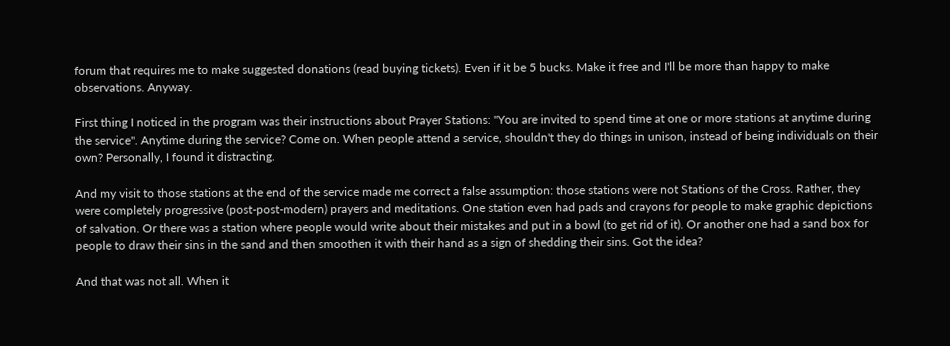forum that requires me to make suggested donations (read buying tickets). Even if it be 5 bucks. Make it free and I'll be more than happy to make observations. Anyway.

First thing I noticed in the program was their instructions about Prayer Stations: "You are invited to spend time at one or more stations at anytime during the service". Anytime during the service? Come on. When people attend a service, shouldn't they do things in unison, instead of being individuals on their own? Personally, I found it distracting.

And my visit to those stations at the end of the service made me correct a false assumption: those stations were not Stations of the Cross. Rather, they were completely progressive (post-post-modern) prayers and meditations. One station even had pads and crayons for people to make graphic depictions of salvation. Or there was a station where people would write about their mistakes and put in a bowl (to get rid of it). Or another one had a sand box for people to draw their sins in the sand and then smoothen it with their hand as a sign of shedding their sins. Got the idea?

And that was not all. When it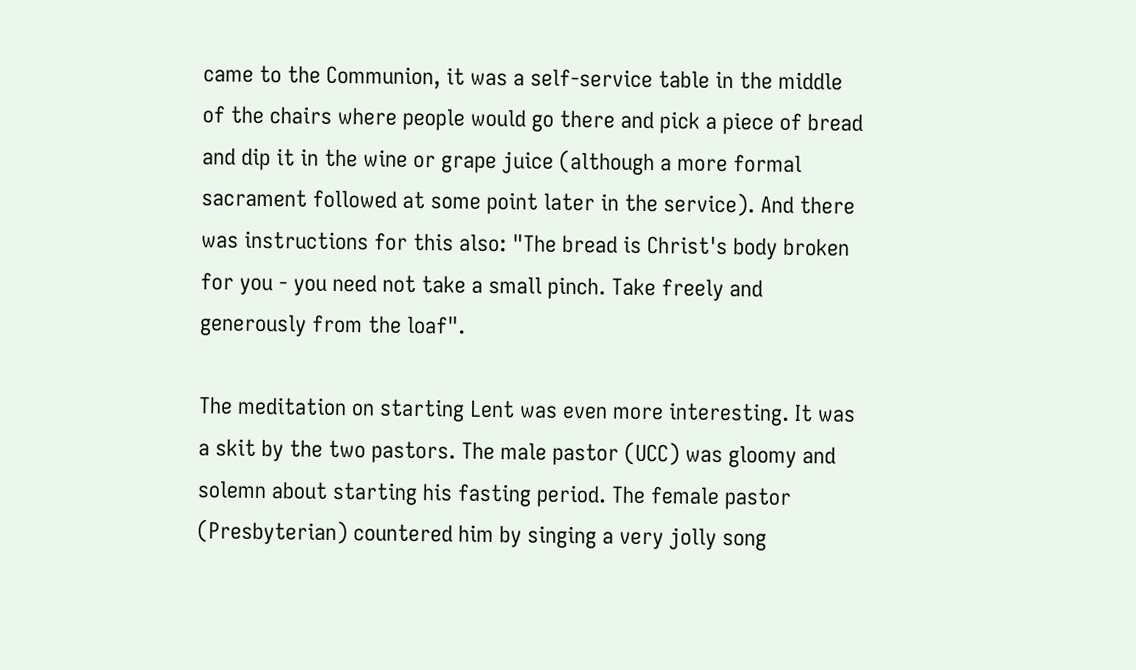came to the Communion, it was a self-service table in the middle of the chairs where people would go there and pick a piece of bread and dip it in the wine or grape juice (although a more formal sacrament followed at some point later in the service). And there was instructions for this also: "The bread is Christ's body broken for you - you need not take a small pinch. Take freely and generously from the loaf".

The meditation on starting Lent was even more interesting. It was a skit by the two pastors. The male pastor (UCC) was gloomy and solemn about starting his fasting period. The female pastor (Presbyterian) countered him by singing a very jolly song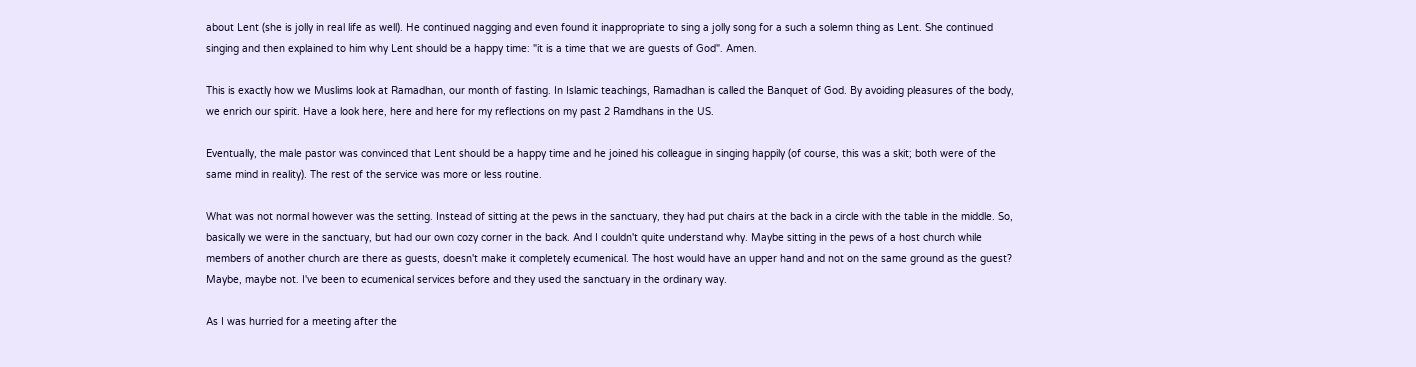about Lent (she is jolly in real life as well). He continued nagging and even found it inappropriate to sing a jolly song for a such a solemn thing as Lent. She continued singing and then explained to him why Lent should be a happy time: "it is a time that we are guests of God". Amen.

This is exactly how we Muslims look at Ramadhan, our month of fasting. In Islamic teachings, Ramadhan is called the Banquet of God. By avoiding pleasures of the body, we enrich our spirit. Have a look here, here and here for my reflections on my past 2 Ramdhans in the US.

Eventually, the male pastor was convinced that Lent should be a happy time and he joined his colleague in singing happily (of course, this was a skit; both were of the same mind in reality). The rest of the service was more or less routine.

What was not normal however was the setting. Instead of sitting at the pews in the sanctuary, they had put chairs at the back in a circle with the table in the middle. So, basically we were in the sanctuary, but had our own cozy corner in the back. And I couldn't quite understand why. Maybe sitting in the pews of a host church while members of another church are there as guests, doesn't make it completely ecumenical. The host would have an upper hand and not on the same ground as the guest? Maybe, maybe not. I've been to ecumenical services before and they used the sanctuary in the ordinary way.

As I was hurried for a meeting after the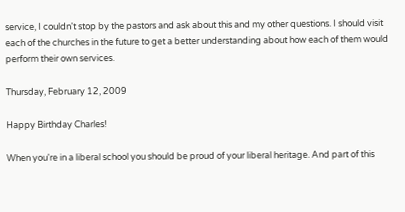service, I couldn't stop by the pastors and ask about this and my other questions. I should visit each of the churches in the future to get a better understanding about how each of them would perform their own services.

Thursday, February 12, 2009

Happy Birthday Charles!

When you're in a liberal school you should be proud of your liberal heritage. And part of this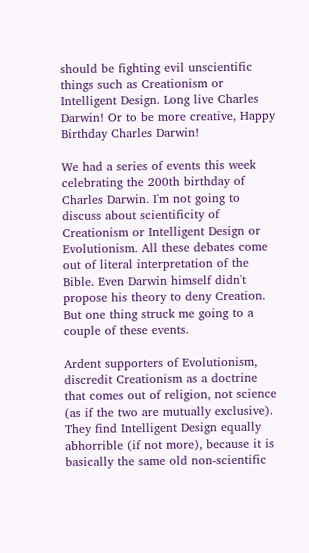should be fighting evil unscientific things such as Creationism or Intelligent Design. Long live Charles Darwin! Or to be more creative, Happy Birthday Charles Darwin!

We had a series of events this week celebrating the 200th birthday of Charles Darwin. I'm not going to discuss about scientificity of Creationism or Intelligent Design or Evolutionism. All these debates come out of literal interpretation of the Bible. Even Darwin himself didn't propose his theory to deny Creation. But one thing struck me going to a couple of these events.

Ardent supporters of Evolutionism, discredit Creationism as a doctrine that comes out of religion, not science (as if the two are mutually exclusive). They find Intelligent Design equally abhorrible (if not more), because it is basically the same old non-scientific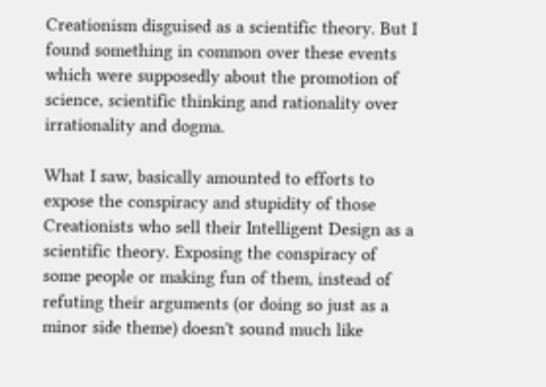Creationism disguised as a scientific theory. But I found something in common over these events which were supposedly about the promotion of science, scientific thinking and rationality over irrationality and dogma.

What I saw, basically amounted to efforts to expose the conspiracy and stupidity of those Creationists who sell their Intelligent Design as a scientific theory. Exposing the conspiracy of some people or making fun of them, instead of refuting their arguments (or doing so just as a minor side theme) doesn't sound much like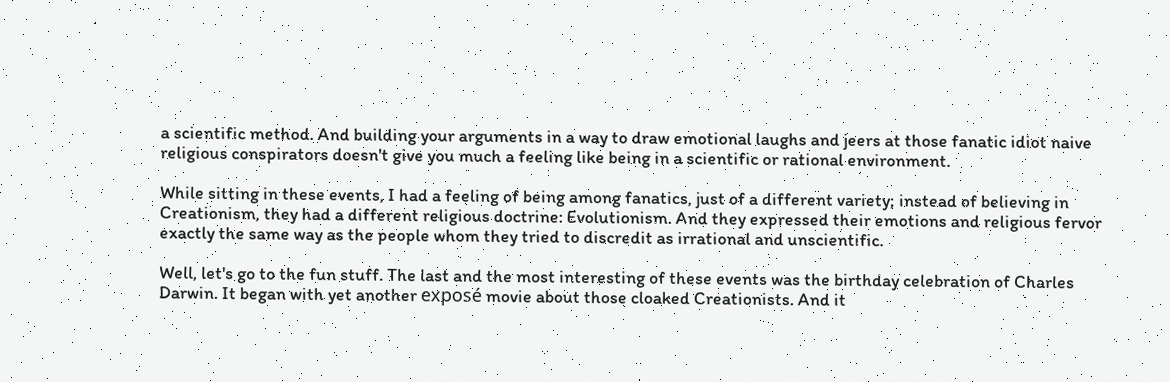a scientific method. And building your arguments in a way to draw emotional laughs and jeers at those fanatic idiot naive religious conspirators doesn't give you much a feeling like being in a scientific or rational environment.

While sitting in these events, I had a feeling of being among fanatics, just of a different variety; instead of believing in Creationism, they had a different religious doctrine: Evolutionism. And they expressed their emotions and religious fervor exactly the same way as the people whom they tried to discredit as irrational and unscientific.

Well, let's go to the fun stuff. The last and the most interesting of these events was the birthday celebration of Charles Darwin. It began with yet another exposé movie about those cloaked Creationists. And it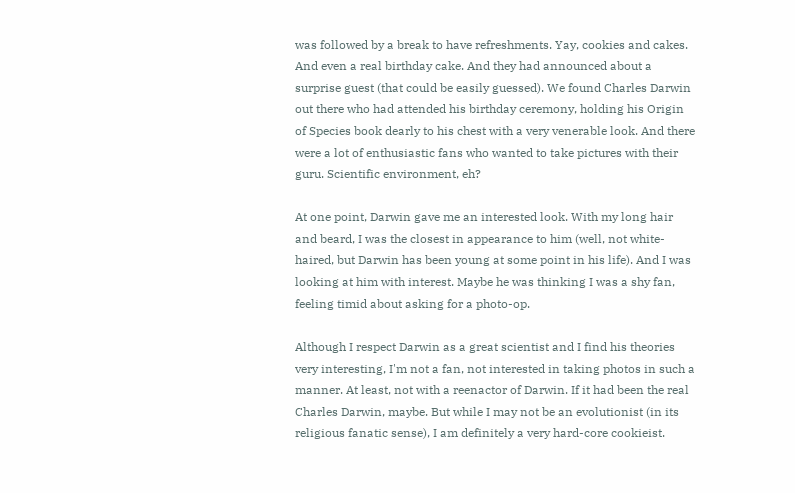was followed by a break to have refreshments. Yay, cookies and cakes. And even a real birthday cake. And they had announced about a surprise guest (that could be easily guessed). We found Charles Darwin out there who had attended his birthday ceremony, holding his Origin of Species book dearly to his chest with a very venerable look. And there were a lot of enthusiastic fans who wanted to take pictures with their guru. Scientific environment, eh?

At one point, Darwin gave me an interested look. With my long hair and beard, I was the closest in appearance to him (well, not white-haired, but Darwin has been young at some point in his life). And I was looking at him with interest. Maybe he was thinking I was a shy fan, feeling timid about asking for a photo-op.

Although I respect Darwin as a great scientist and I find his theories very interesting, I'm not a fan, not interested in taking photos in such a manner. At least, not with a reenactor of Darwin. If it had been the real Charles Darwin, maybe. But while I may not be an evolutionist (in its religious fanatic sense), I am definitely a very hard-core cookieist.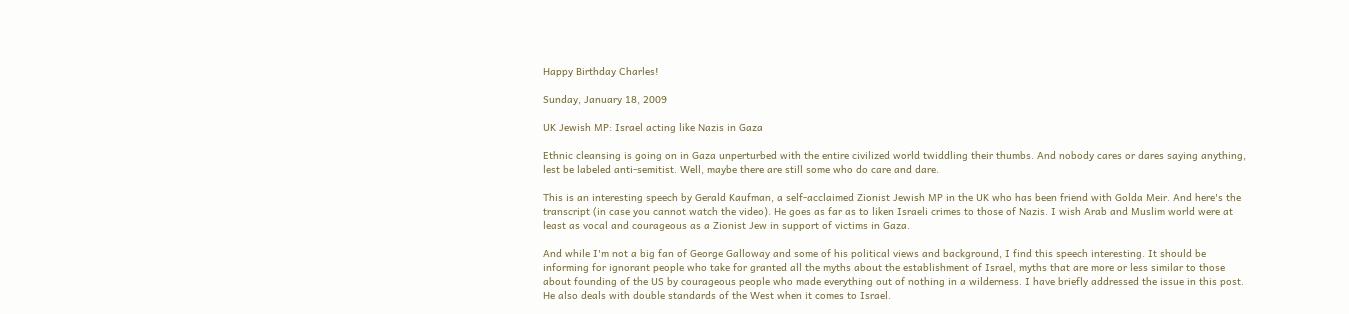Happy Birthday Charles!

Sunday, January 18, 2009

UK Jewish MP: Israel acting like Nazis in Gaza

Ethnic cleansing is going on in Gaza unperturbed with the entire civilized world twiddling their thumbs. And nobody cares or dares saying anything, lest be labeled anti-semitist. Well, maybe there are still some who do care and dare.

This is an interesting speech by Gerald Kaufman, a self-acclaimed Zionist Jewish MP in the UK who has been friend with Golda Meir. And here's the transcript (in case you cannot watch the video). He goes as far as to liken Israeli crimes to those of Nazis. I wish Arab and Muslim world were at least as vocal and courageous as a Zionist Jew in support of victims in Gaza.

And while I'm not a big fan of George Galloway and some of his political views and background, I find this speech interesting. It should be informing for ignorant people who take for granted all the myths about the establishment of Israel, myths that are more or less similar to those about founding of the US by courageous people who made everything out of nothing in a wilderness. I have briefly addressed the issue in this post. He also deals with double standards of the West when it comes to Israel.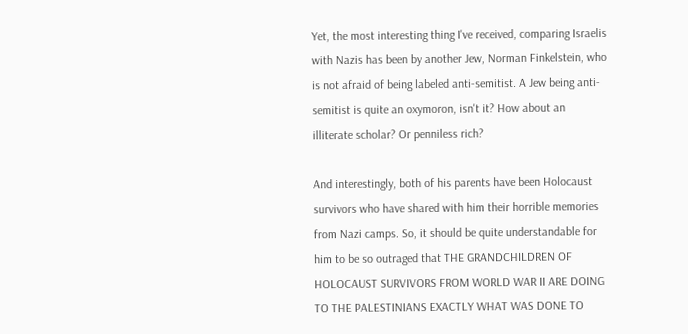Yet, the most interesting thing I've received, comparing Israelis with Nazis has been by another Jew, Norman Finkelstein, who is not afraid of being labeled anti-semitist. A Jew being anti-semitist is quite an oxymoron, isn't it? How about an illiterate scholar? Or penniless rich?

And interestingly, both of his parents have been Holocaust survivors who have shared with him their horrible memories from Nazi camps. So, it should be quite understandable for him to be so outraged that THE GRANDCHILDREN OF HOLOCAUST SURVIVORS FROM WORLD WAR II ARE DOING TO THE PALESTINIANS EXACTLY WHAT WAS DONE TO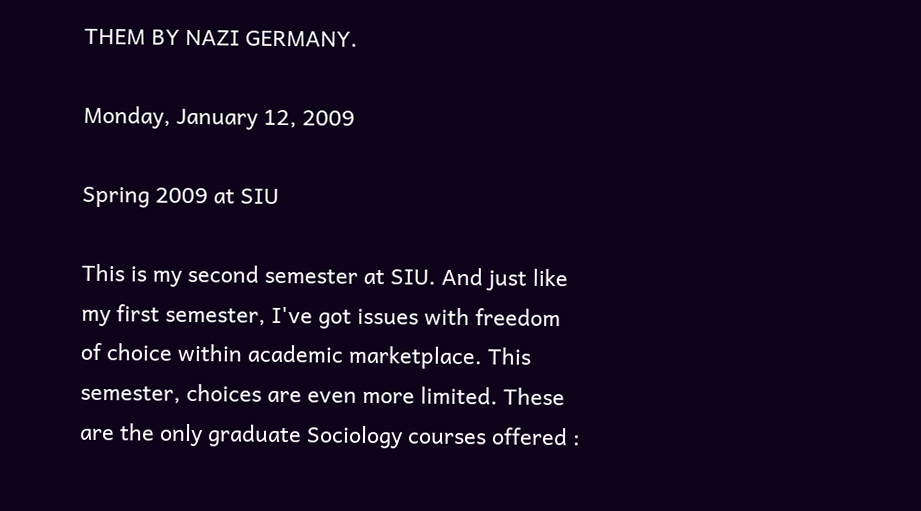THEM BY NAZI GERMANY.

Monday, January 12, 2009

Spring 2009 at SIU

This is my second semester at SIU. And just like my first semester, I've got issues with freedom of choice within academic marketplace. This semester, choices are even more limited. These are the only graduate Sociology courses offered :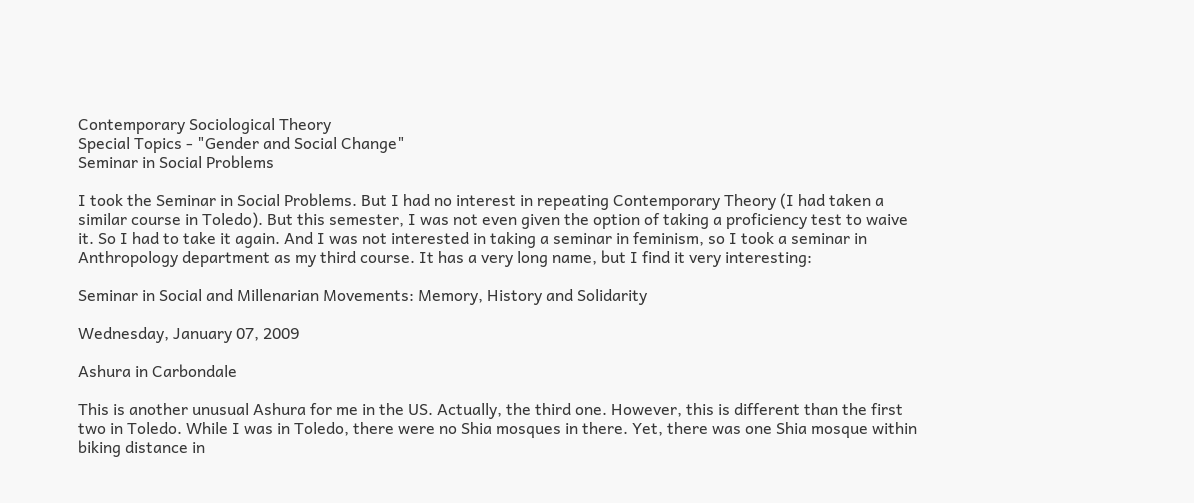Contemporary Sociological Theory
Special Topics - "Gender and Social Change"
Seminar in Social Problems

I took the Seminar in Social Problems. But I had no interest in repeating Contemporary Theory (I had taken a similar course in Toledo). But this semester, I was not even given the option of taking a proficiency test to waive it. So I had to take it again. And I was not interested in taking a seminar in feminism, so I took a seminar in Anthropology department as my third course. It has a very long name, but I find it very interesting:

Seminar in Social and Millenarian Movements: Memory, History and Solidarity

Wednesday, January 07, 2009

Ashura in Carbondale

This is another unusual Ashura for me in the US. Actually, the third one. However, this is different than the first two in Toledo. While I was in Toledo, there were no Shia mosques in there. Yet, there was one Shia mosque within biking distance in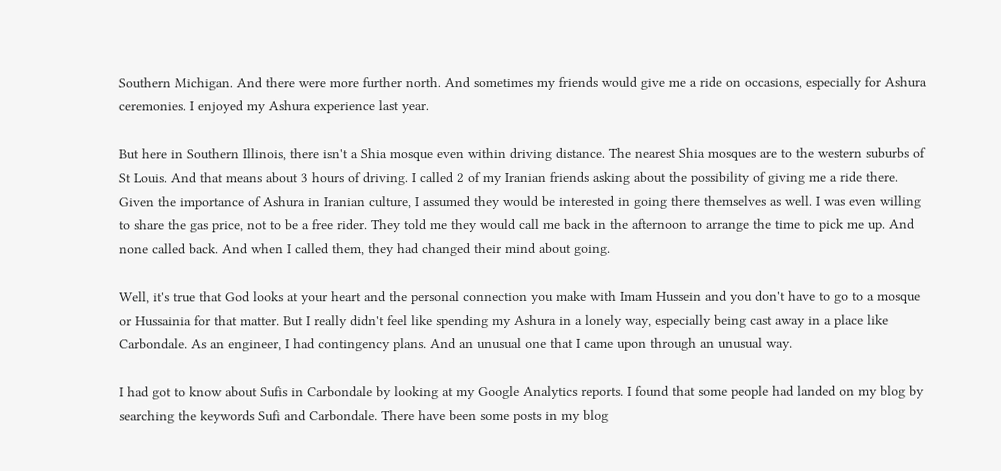Southern Michigan. And there were more further north. And sometimes my friends would give me a ride on occasions, especially for Ashura ceremonies. I enjoyed my Ashura experience last year.

But here in Southern Illinois, there isn't a Shia mosque even within driving distance. The nearest Shia mosques are to the western suburbs of St Louis. And that means about 3 hours of driving. I called 2 of my Iranian friends asking about the possibility of giving me a ride there. Given the importance of Ashura in Iranian culture, I assumed they would be interested in going there themselves as well. I was even willing to share the gas price, not to be a free rider. They told me they would call me back in the afternoon to arrange the time to pick me up. And none called back. And when I called them, they had changed their mind about going.

Well, it's true that God looks at your heart and the personal connection you make with Imam Hussein and you don't have to go to a mosque or Hussainia for that matter. But I really didn't feel like spending my Ashura in a lonely way, especially being cast away in a place like Carbondale. As an engineer, I had contingency plans. And an unusual one that I came upon through an unusual way.

I had got to know about Sufis in Carbondale by looking at my Google Analytics reports. I found that some people had landed on my blog by searching the keywords Sufi and Carbondale. There have been some posts in my blog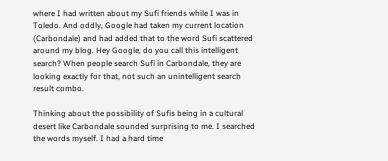where I had written about my Sufi friends while I was in Toledo. And oddly, Google had taken my current location (Carbondale) and had added that to the word Sufi scattered around my blog. Hey Google, do you call this intelligent search? When people search Sufi in Carbondale, they are looking exactly for that, not such an unintelligent search result combo.

Thinking about the possibility of Sufis being in a cultural desert like Carbondale sounded surprising to me. I searched the words myself. I had a hard time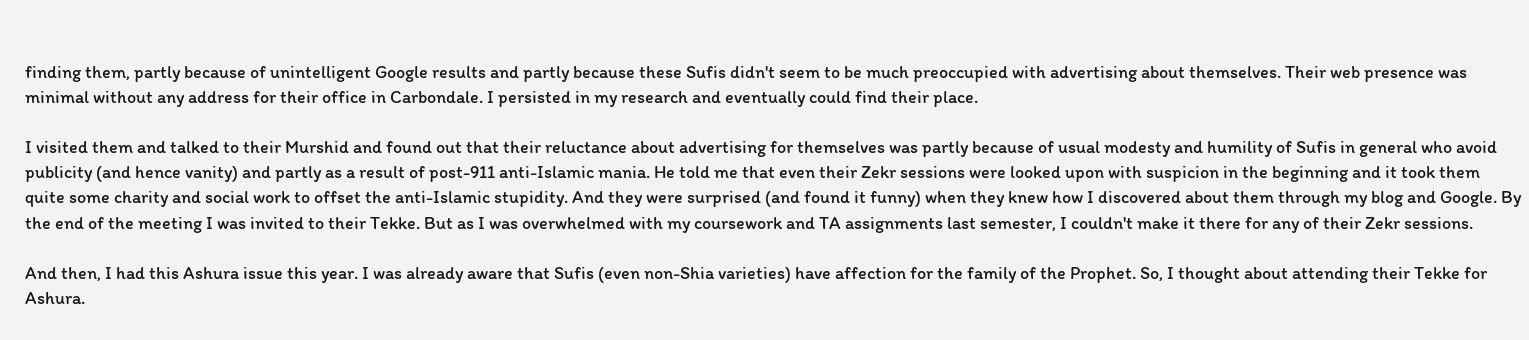finding them, partly because of unintelligent Google results and partly because these Sufis didn't seem to be much preoccupied with advertising about themselves. Their web presence was minimal without any address for their office in Carbondale. I persisted in my research and eventually could find their place.

I visited them and talked to their Murshid and found out that their reluctance about advertising for themselves was partly because of usual modesty and humility of Sufis in general who avoid publicity (and hence vanity) and partly as a result of post-911 anti-Islamic mania. He told me that even their Zekr sessions were looked upon with suspicion in the beginning and it took them quite some charity and social work to offset the anti-Islamic stupidity. And they were surprised (and found it funny) when they knew how I discovered about them through my blog and Google. By the end of the meeting I was invited to their Tekke. But as I was overwhelmed with my coursework and TA assignments last semester, I couldn't make it there for any of their Zekr sessions.

And then, I had this Ashura issue this year. I was already aware that Sufis (even non-Shia varieties) have affection for the family of the Prophet. So, I thought about attending their Tekke for Ashura.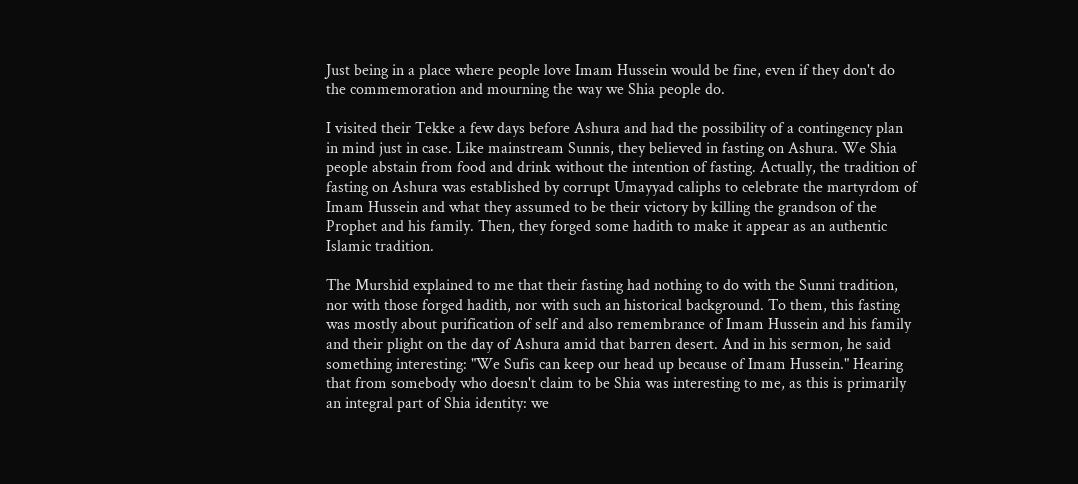Just being in a place where people love Imam Hussein would be fine, even if they don't do the commemoration and mourning the way we Shia people do.

I visited their Tekke a few days before Ashura and had the possibility of a contingency plan in mind just in case. Like mainstream Sunnis, they believed in fasting on Ashura. We Shia people abstain from food and drink without the intention of fasting. Actually, the tradition of fasting on Ashura was established by corrupt Umayyad caliphs to celebrate the martyrdom of Imam Hussein and what they assumed to be their victory by killing the grandson of the Prophet and his family. Then, they forged some hadith to make it appear as an authentic Islamic tradition.

The Murshid explained to me that their fasting had nothing to do with the Sunni tradition, nor with those forged hadith, nor with such an historical background. To them, this fasting was mostly about purification of self and also remembrance of Imam Hussein and his family and their plight on the day of Ashura amid that barren desert. And in his sermon, he said something interesting: "We Sufis can keep our head up because of Imam Hussein." Hearing that from somebody who doesn't claim to be Shia was interesting to me, as this is primarily an integral part of Shia identity: we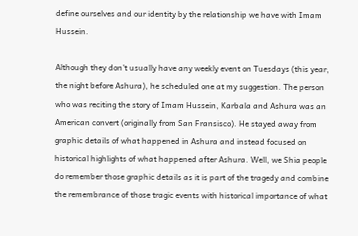define ourselves and our identity by the relationship we have with Imam Hussein.

Although they don't usually have any weekly event on Tuesdays (this year, the night before Ashura), he scheduled one at my suggestion. The person who was reciting the story of Imam Hussein, Karbala and Ashura was an American convert (originally from San Fransisco). He stayed away from graphic details of what happened in Ashura and instead focused on historical highlights of what happened after Ashura. Well, we Shia people do remember those graphic details as it is part of the tragedy and combine the remembrance of those tragic events with historical importance of what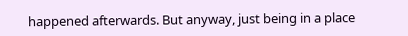happened afterwards. But anyway, just being in a place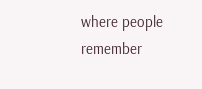where people remember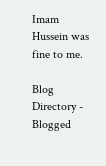Imam Hussein was fine to me.

Blog Directory - Blogged